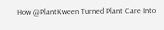How @PlantKween Turned Plant Care Into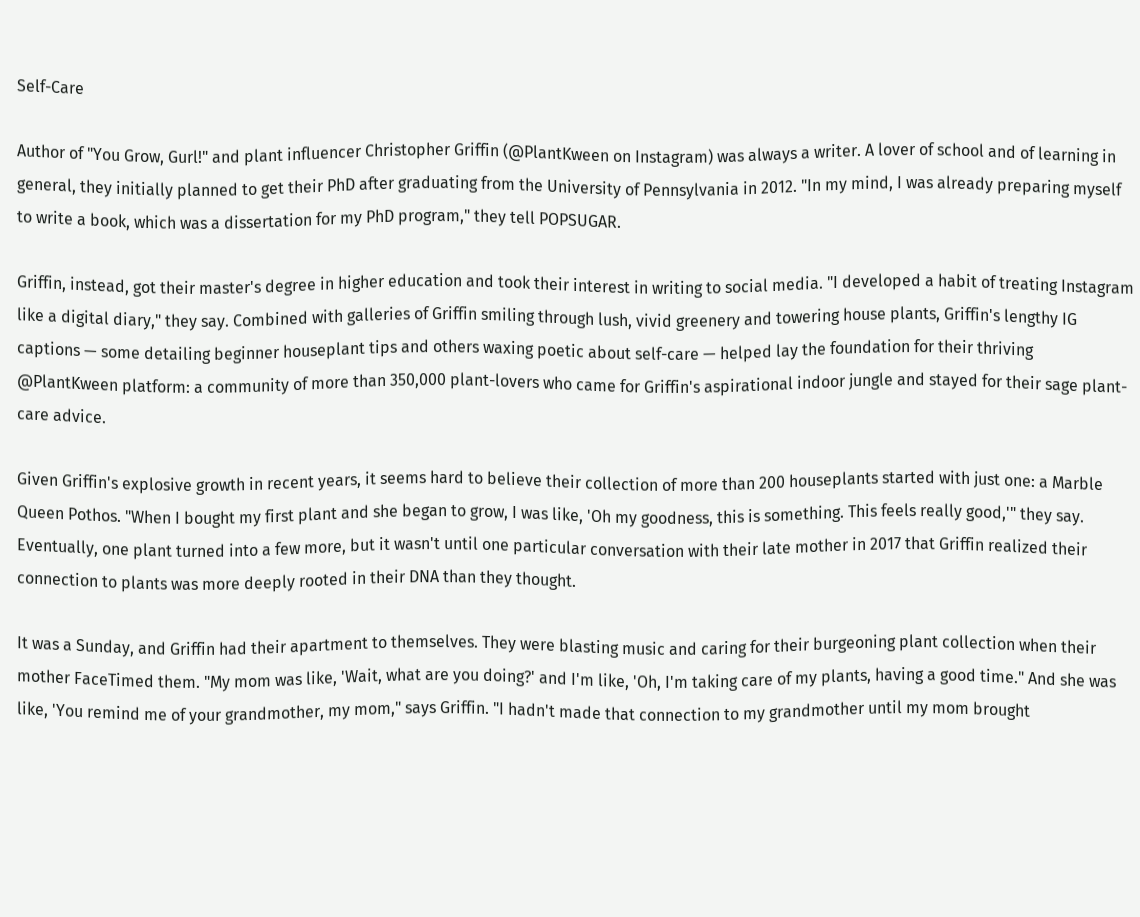Self-Care

Author of "You Grow, Gurl!" and plant influencer Christopher Griffin (@PlantKween on Instagram) was always a writer. A lover of school and of learning in general, they initially planned to get their PhD after graduating from the University of Pennsylvania in 2012. "In my mind, I was already preparing myself to write a book, which was a dissertation for my PhD program," they tell POPSUGAR.

Griffin, instead, got their master's degree in higher education and took their interest in writing to social media. "I developed a habit of treating Instagram like a digital diary," they say. Combined with galleries of Griffin smiling through lush, vivid greenery and towering house plants, Griffin's lengthy IG captions — some detailing beginner houseplant tips and others waxing poetic about self-care — helped lay the foundation for their thriving @PlantKween platform: a community of more than 350,000 plant-lovers who came for Griffin's aspirational indoor jungle and stayed for their sage plant-care advice.

Given Griffin's explosive growth in recent years, it seems hard to believe their collection of more than 200 houseplants started with just one: a Marble Queen Pothos. "When I bought my first plant and she began to grow, I was like, 'Oh my goodness, this is something. This feels really good,'" they say. Eventually, one plant turned into a few more, but it wasn't until one particular conversation with their late mother in 2017 that Griffin realized their connection to plants was more deeply rooted in their DNA than they thought.

It was a Sunday, and Griffin had their apartment to themselves. They were blasting music and caring for their burgeoning plant collection when their mother FaceTimed them. "My mom was like, 'Wait, what are you doing?' and I'm like, 'Oh, I'm taking care of my plants, having a good time." And she was like, 'You remind me of your grandmother, my mom," says Griffin. "I hadn't made that connection to my grandmother until my mom brought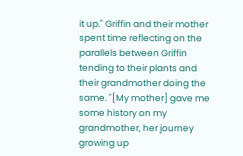it up." Griffin and their mother spent time reflecting on the parallels between Griffin tending to their plants and their grandmother doing the same. "[My mother] gave me some history on my grandmother, her journey growing up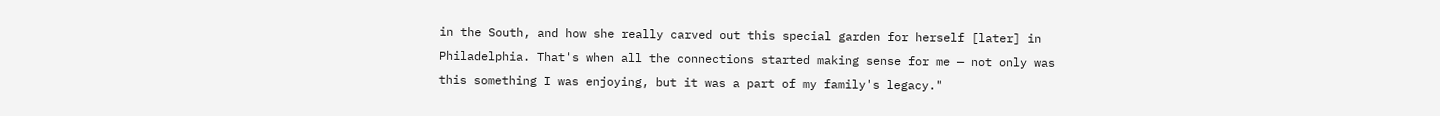in the South, and how she really carved out this special garden for herself [later] in Philadelphia. That's when all the connections started making sense for me — not only was this something I was enjoying, but it was a part of my family's legacy."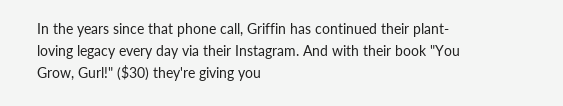In the years since that phone call, Griffin has continued their plant-loving legacy every day via their Instagram. And with their book "You Grow, Gurl!" ($30) they're giving you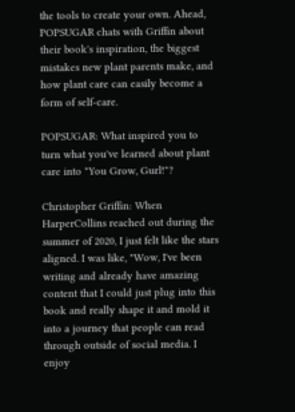the tools to create your own. Ahead, POPSUGAR chats with Griffin about their book's inspiration, the biggest mistakes new plant parents make, and how plant care can easily become a form of self-care.

POPSUGAR: What inspired you to turn what you've learned about plant care into "You Grow, Gurl!"?

Christopher Griffin: When HarperCollins reached out during the summer of 2020, I just felt like the stars aligned. I was like, "Wow, I've been writing and already have amazing content that I could just plug into this book and really shape it and mold it into a journey that people can read through outside of social media. I enjoy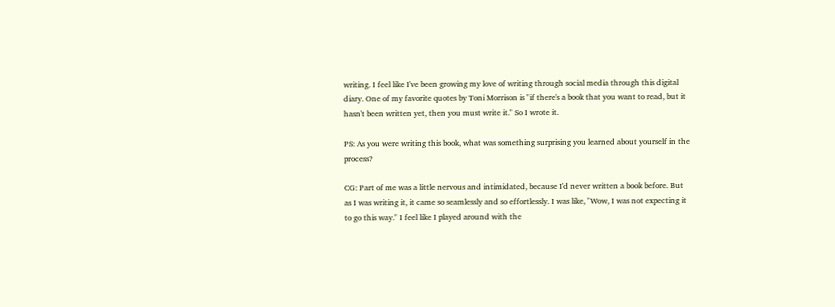writing. I feel like I've been growing my love of writing through social media through this digital diary. One of my favorite quotes by Toni Morrison is "if there's a book that you want to read, but it hasn't been written yet, then you must write it." So I wrote it.

PS: As you were writing this book, what was something surprising you learned about yourself in the process?

CG: Part of me was a little nervous and intimidated, because I'd never written a book before. But as I was writing it, it came so seamlessly and so effortlessly. I was like, "Wow, I was not expecting it to go this way." I feel like I played around with the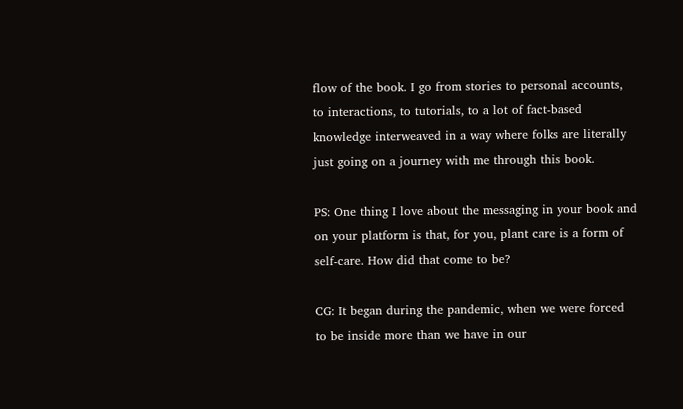flow of the book. I go from stories to personal accounts, to interactions, to tutorials, to a lot of fact-based knowledge interweaved in a way where folks are literally just going on a journey with me through this book.

PS: One thing I love about the messaging in your book and on your platform is that, for you, plant care is a form of self-care. How did that come to be?

CG: It began during the pandemic, when we were forced to be inside more than we have in our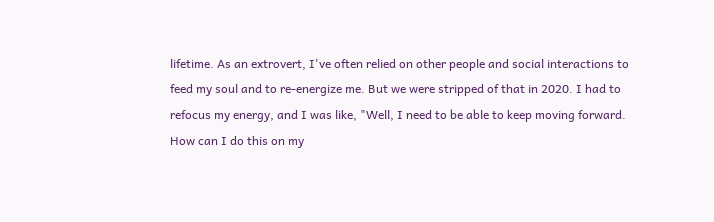lifetime. As an extrovert, I've often relied on other people and social interactions to feed my soul and to re-energize me. But we were stripped of that in 2020. I had to refocus my energy, and I was like, "Well, I need to be able to keep moving forward. How can I do this on my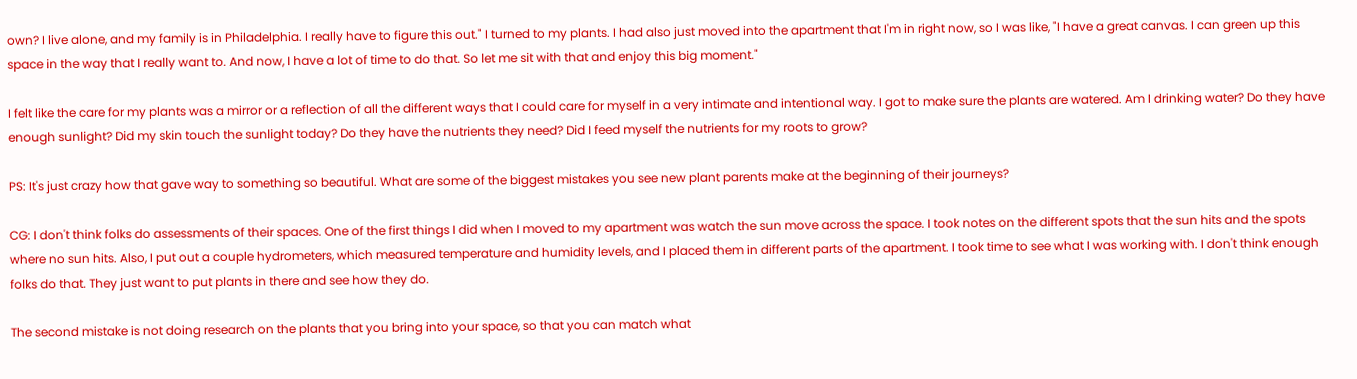own? I live alone, and my family is in Philadelphia. I really have to figure this out." I turned to my plants. I had also just moved into the apartment that I'm in right now, so I was like, "I have a great canvas. I can green up this space in the way that I really want to. And now, I have a lot of time to do that. So let me sit with that and enjoy this big moment."

I felt like the care for my plants was a mirror or a reflection of all the different ways that I could care for myself in a very intimate and intentional way. I got to make sure the plants are watered. Am I drinking water? Do they have enough sunlight? Did my skin touch the sunlight today? Do they have the nutrients they need? Did I feed myself the nutrients for my roots to grow?

PS: It's just crazy how that gave way to something so beautiful. What are some of the biggest mistakes you see new plant parents make at the beginning of their journeys?

CG: I don't think folks do assessments of their spaces. One of the first things I did when I moved to my apartment was watch the sun move across the space. I took notes on the different spots that the sun hits and the spots where no sun hits. Also, I put out a couple hydrometers, which measured temperature and humidity levels, and I placed them in different parts of the apartment. I took time to see what I was working with. I don't think enough folks do that. They just want to put plants in there and see how they do.

The second mistake is not doing research on the plants that you bring into your space, so that you can match what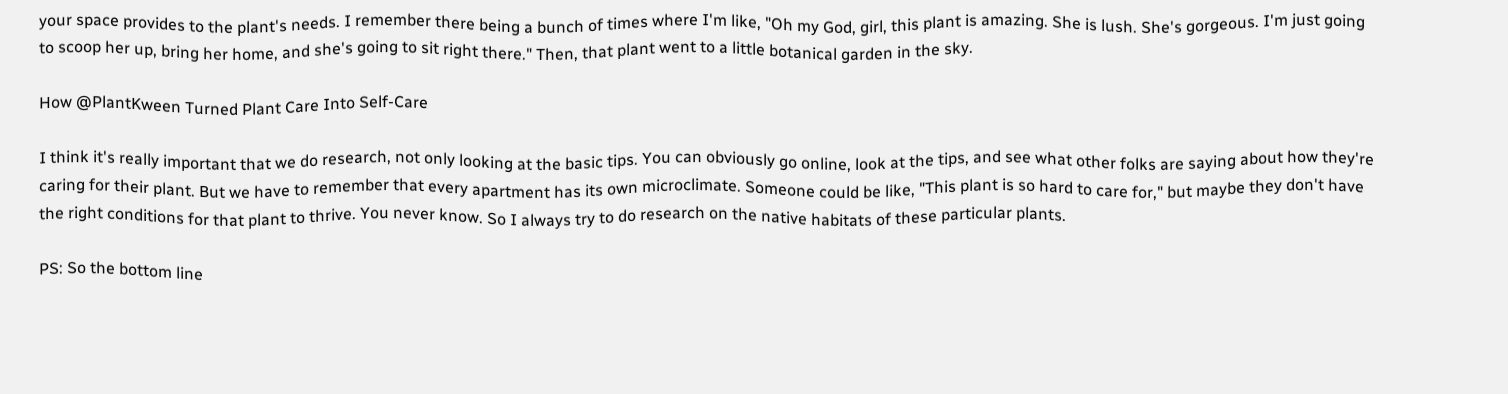your space provides to the plant's needs. I remember there being a bunch of times where I'm like, "Oh my God, girl, this plant is amazing. She is lush. She's gorgeous. I'm just going to scoop her up, bring her home, and she's going to sit right there." Then, that plant went to a little botanical garden in the sky.

How @PlantKween Turned Plant Care Into Self-Care

I think it's really important that we do research, not only looking at the basic tips. You can obviously go online, look at the tips, and see what other folks are saying about how they're caring for their plant. But we have to remember that every apartment has its own microclimate. Someone could be like, "This plant is so hard to care for," but maybe they don't have the right conditions for that plant to thrive. You never know. So I always try to do research on the native habitats of these particular plants.

PS: So the bottom line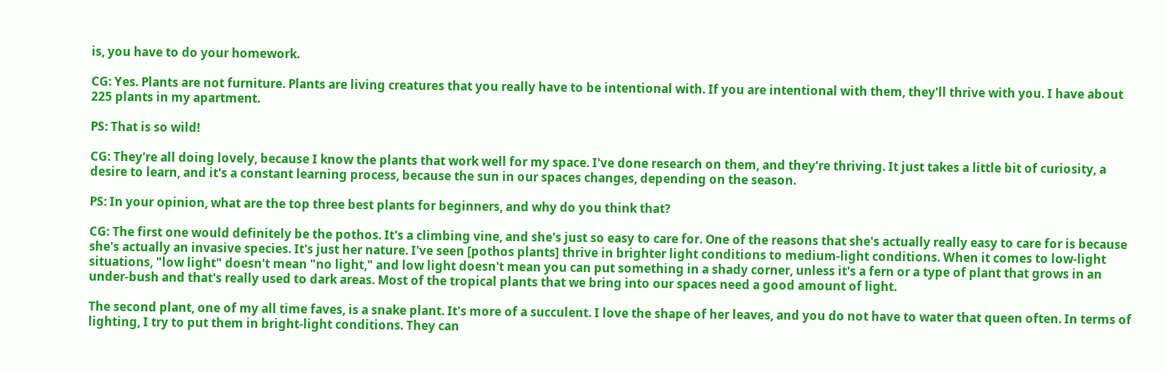is, you have to do your homework.

CG: Yes. Plants are not furniture. Plants are living creatures that you really have to be intentional with. If you are intentional with them, they'll thrive with you. I have about 225 plants in my apartment.

PS: That is so wild!

CG: They're all doing lovely, because I know the plants that work well for my space. I've done research on them, and they're thriving. It just takes a little bit of curiosity, a desire to learn, and it's a constant learning process, because the sun in our spaces changes, depending on the season.

PS: In your opinion, what are the top three best plants for beginners, and why do you think that?

CG: The first one would definitely be the pothos. It's a climbing vine, and she's just so easy to care for. One of the reasons that she's actually really easy to care for is because she's actually an invasive species. It's just her nature. I've seen [pothos plants] thrive in brighter light conditions to medium-light conditions. When it comes to low-light situations, "low light" doesn't mean "no light," and low light doesn't mean you can put something in a shady corner, unless it's a fern or a type of plant that grows in an under-bush and that's really used to dark areas. Most of the tropical plants that we bring into our spaces need a good amount of light.

The second plant, one of my all time faves, is a snake plant. It's more of a succulent. I love the shape of her leaves, and you do not have to water that queen often. In terms of lighting, I try to put them in bright-light conditions. They can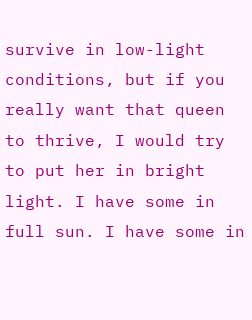survive in low-light conditions, but if you really want that queen to thrive, I would try to put her in bright light. I have some in full sun. I have some in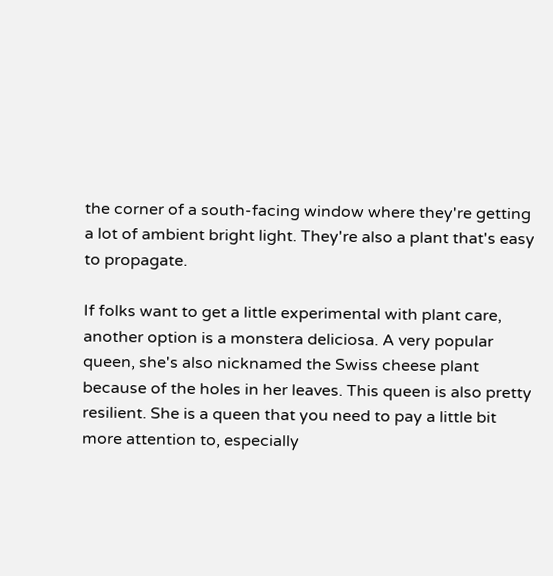the corner of a south-facing window where they're getting a lot of ambient bright light. They're also a plant that's easy to propagate.

If folks want to get a little experimental with plant care, another option is a monstera deliciosa. A very popular queen, she's also nicknamed the Swiss cheese plant because of the holes in her leaves. This queen is also pretty resilient. She is a queen that you need to pay a little bit more attention to, especially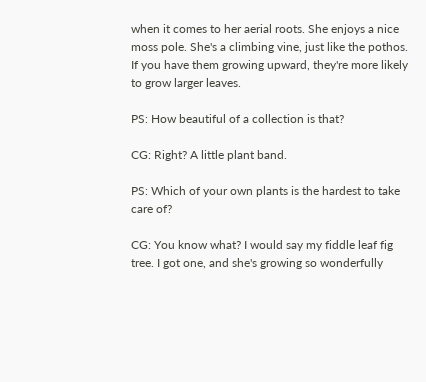when it comes to her aerial roots. She enjoys a nice moss pole. She's a climbing vine, just like the pothos. If you have them growing upward, they're more likely to grow larger leaves.

PS: How beautiful of a collection is that?

CG: Right? A little plant band.

PS: Which of your own plants is the hardest to take care of?

CG: You know what? I would say my fiddle leaf fig tree. I got one, and she's growing so wonderfully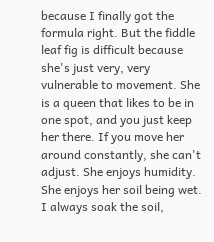because I finally got the formula right. But the fiddle leaf fig is difficult because she's just very, very vulnerable to movement. She is a queen that likes to be in one spot, and you just keep her there. If you move her around constantly, she can't adjust. She enjoys humidity. She enjoys her soil being wet. I always soak the soil,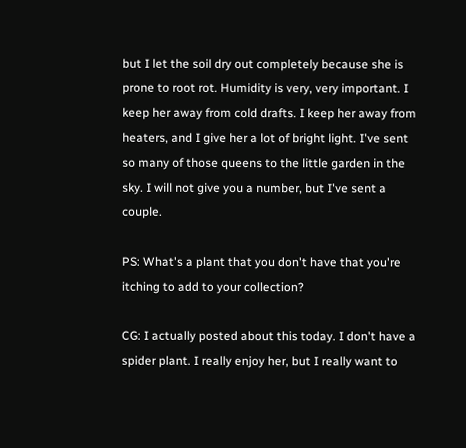but I let the soil dry out completely because she is prone to root rot. Humidity is very, very important. I keep her away from cold drafts. I keep her away from heaters, and I give her a lot of bright light. I've sent so many of those queens to the little garden in the sky. I will not give you a number, but I've sent a couple.

PS: What's a plant that you don't have that you're itching to add to your collection?

CG: I actually posted about this today. I don't have a spider plant. I really enjoy her, but I really want to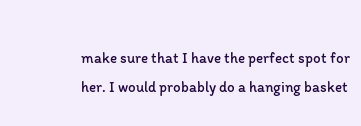make sure that I have the perfect spot for her. I would probably do a hanging basket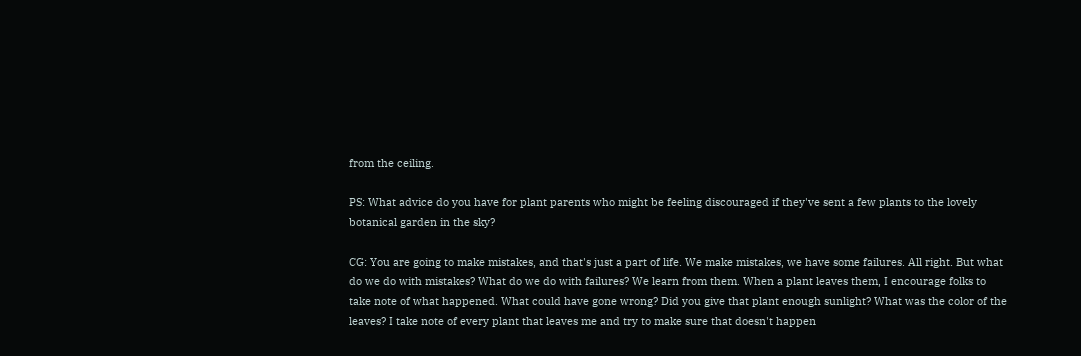from the ceiling.

PS: What advice do you have for plant parents who might be feeling discouraged if they've sent a few plants to the lovely botanical garden in the sky?

CG: You are going to make mistakes, and that's just a part of life. We make mistakes, we have some failures. All right. But what do we do with mistakes? What do we do with failures? We learn from them. When a plant leaves them, I encourage folks to take note of what happened. What could have gone wrong? Did you give that plant enough sunlight? What was the color of the leaves? I take note of every plant that leaves me and try to make sure that doesn't happen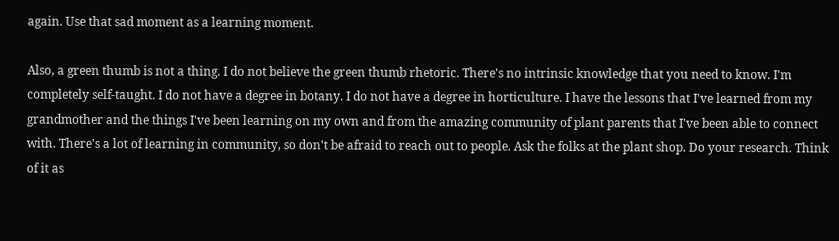again. Use that sad moment as a learning moment.

Also, a green thumb is not a thing. I do not believe the green thumb rhetoric. There's no intrinsic knowledge that you need to know. I'm completely self-taught. I do not have a degree in botany. I do not have a degree in horticulture. I have the lessons that I've learned from my grandmother and the things I've been learning on my own and from the amazing community of plant parents that I've been able to connect with. There's a lot of learning in community, so don't be afraid to reach out to people. Ask the folks at the plant shop. Do your research. Think of it as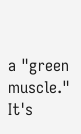a "green muscle." It's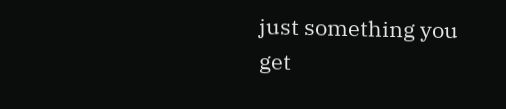just something you get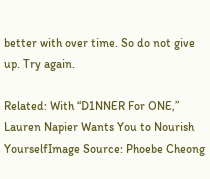better with over time. So do not give up. Try again.

Related: With “D1NNER For ONE,” Lauren Napier Wants You to Nourish YourselfImage Source: Phoebe Cheong